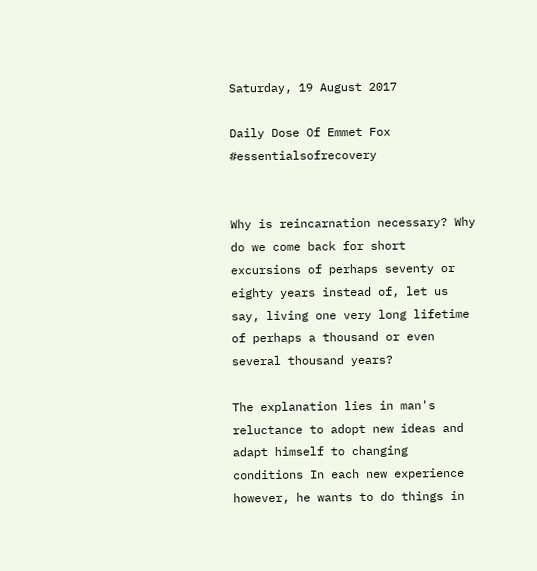Saturday, 19 August 2017

Daily Dose Of Emmet Fox #essentialsofrecovery


Why is reincarnation necessary? Why do we come back for short excursions of perhaps seventy or eighty years instead of, let us say, living one very long lifetime of perhaps a thousand or even several thousand years?

The explanation lies in man's reluctance to adopt new ideas and adapt himself to changing conditions In each new experience however, he wants to do things in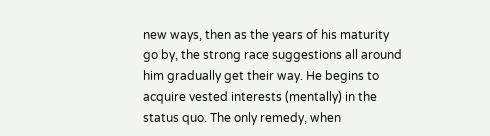new ways, then as the years of his maturity go by, the strong race suggestions all around him gradually get their way. He begins to acquire vested interests (mentally) in the status quo. The only remedy, when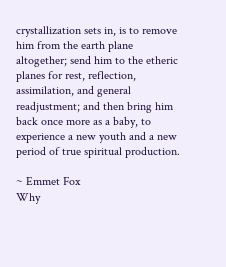crystallization sets in, is to remove him from the earth plane altogether; send him to the etheric planes for rest, reflection, assimilation, and general readjustment; and then bring him back once more as a baby, to experience a new youth and a new period of true spiritual production.

~ Emmet Fox
Why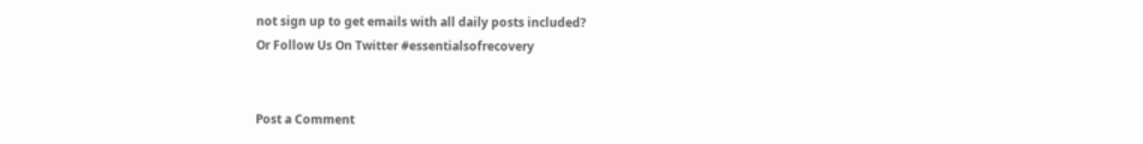not sign up to get emails with all daily posts included?
Or Follow Us On Twitter #essentialsofrecovery


Post a Comment